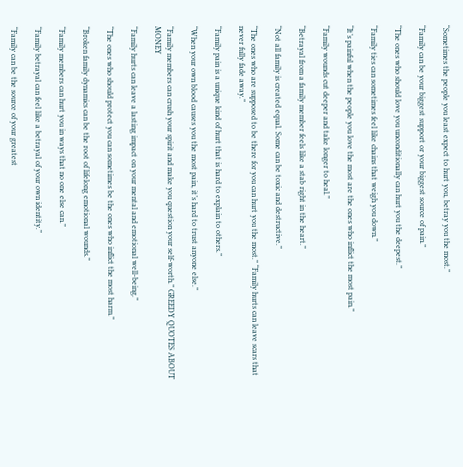“Sometimes the people you least expect to hurt you, betray you the most.”

“Family can be your biggest support or your biggest source of pain.”

“The ones who should love you unconditionally can hurt you the deepest.”

“Family ties can sometimes feel like chains that weigh you down.”

“It’s painful when the people you love the most are the ones who inflict the most pain.”

“Family wounds cut deeper and take longer to heal.”

“Betrayal from a family member feels like a stab right in the heart.”

“Not all family is created equal. Some can be toxic and destructive.”

“The ones who are supposed to be there for you can hurt you the most.” “Family hurts can leave scars that never fully fade away.”

“Family pain is a unique kind of hurt that is hard to explain to others.”

“When your own blood causes you the most pain, it’s hard to trust anyone else.”

“Family members can crush your spirit and make you question your self-worth.” GREEDY QUOTES ABOUT MONEY

“Family hurts can leave a lasting impact on your mental and emotional well-being.”

“The ones who should protect you can sometimes be the ones who inflict the most harm.”

“Broken family dynamics can be the root of lifelong emotional wounds.”

“Family members can hurt you in ways that no one else can.”

“Family betrayal can feel like a betrayal of your own identity.”

“Family can be the source of your greatest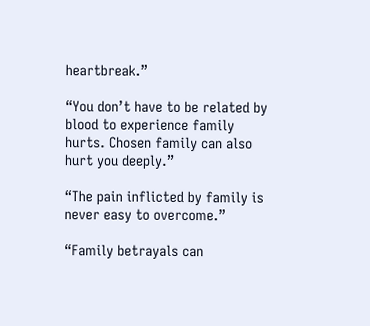heartbreak.”

“You don’t have to be related by blood to experience family hurts. Chosen family can also hurt you deeply.”

“The pain inflicted by family is never easy to overcome.”

“Family betrayals can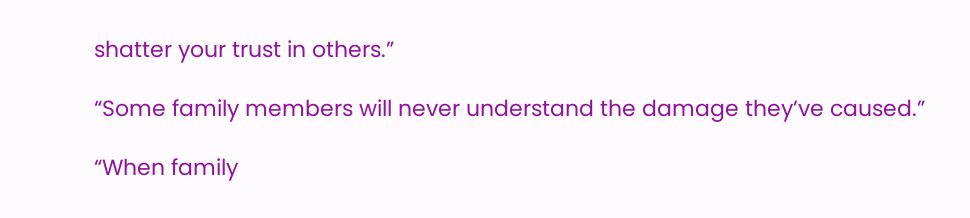shatter your trust in others.”

“Some family members will never understand the damage they’ve caused.”

“When family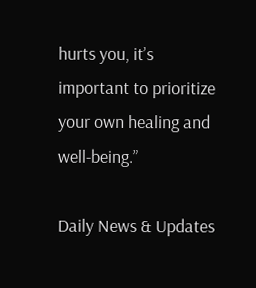hurts you, it’s important to prioritize your own healing and well-being.”

Daily News & Updates